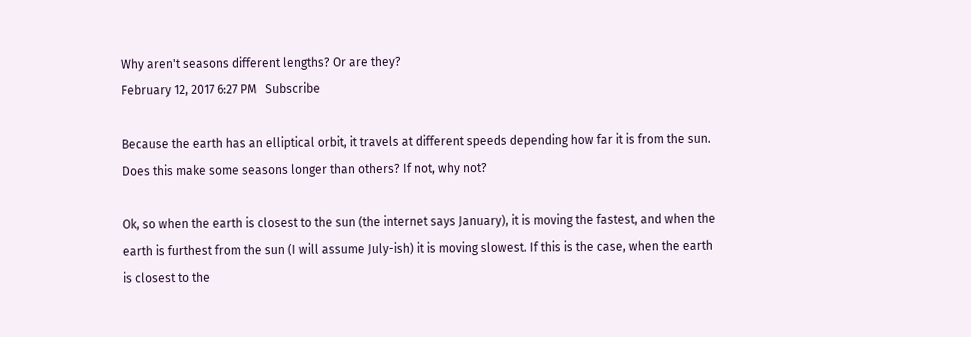Why aren't seasons different lengths? Or are they?
February 12, 2017 6:27 PM   Subscribe

Because the earth has an elliptical orbit, it travels at different speeds depending how far it is from the sun. Does this make some seasons longer than others? If not, why not?

Ok, so when the earth is closest to the sun (the internet says January), it is moving the fastest, and when the earth is furthest from the sun (I will assume July-ish) it is moving slowest. If this is the case, when the earth is closest to the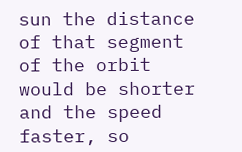sun the distance of that segment of the orbit would be shorter and the speed faster, so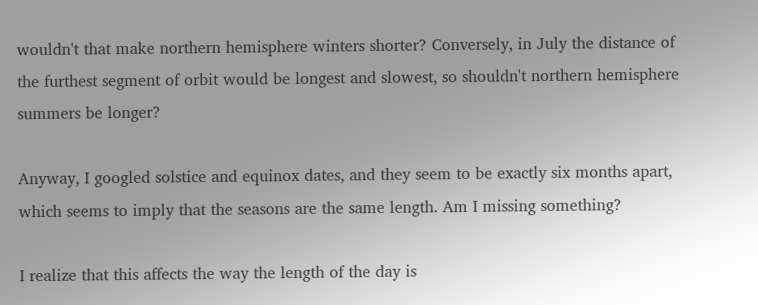wouldn't that make northern hemisphere winters shorter? Conversely, in July the distance of the furthest segment of orbit would be longest and slowest, so shouldn't northern hemisphere summers be longer?

Anyway, I googled solstice and equinox dates, and they seem to be exactly six months apart, which seems to imply that the seasons are the same length. Am I missing something?

I realize that this affects the way the length of the day is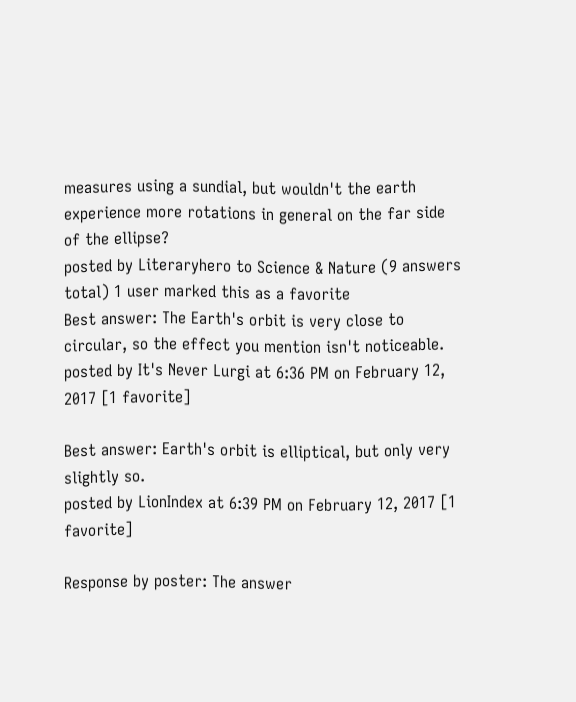measures using a sundial, but wouldn't the earth experience more rotations in general on the far side of the ellipse?
posted by Literaryhero to Science & Nature (9 answers total) 1 user marked this as a favorite
Best answer: The Earth's orbit is very close to circular, so the effect you mention isn't noticeable.
posted by It's Never Lurgi at 6:36 PM on February 12, 2017 [1 favorite]

Best answer: Earth's orbit is elliptical, but only very slightly so.
posted by LionIndex at 6:39 PM on February 12, 2017 [1 favorite]

Response by poster: The answer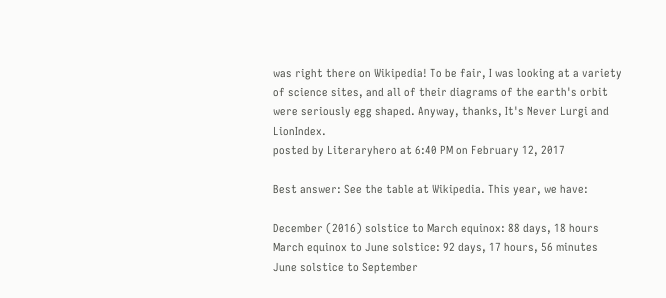was right there on Wikipedia! To be fair, I was looking at a variety of science sites, and all of their diagrams of the earth's orbit were seriously egg shaped. Anyway, thanks, It's Never Lurgi and LionIndex.
posted by Literaryhero at 6:40 PM on February 12, 2017

Best answer: See the table at Wikipedia. This year, we have:

December (2016) solstice to March equinox: 88 days, 18 hours
March equinox to June solstice: 92 days, 17 hours, 56 minutes
June solstice to September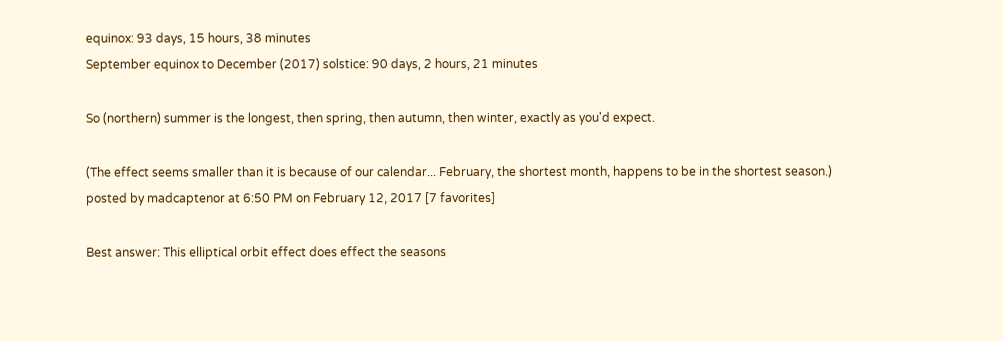equinox: 93 days, 15 hours, 38 minutes
September equinox to December (2017) solstice: 90 days, 2 hours, 21 minutes

So (northern) summer is the longest, then spring, then autumn, then winter, exactly as you'd expect.

(The effect seems smaller than it is because of our calendar... February, the shortest month, happens to be in the shortest season.)
posted by madcaptenor at 6:50 PM on February 12, 2017 [7 favorites]

Best answer: This elliptical orbit effect does effect the seasons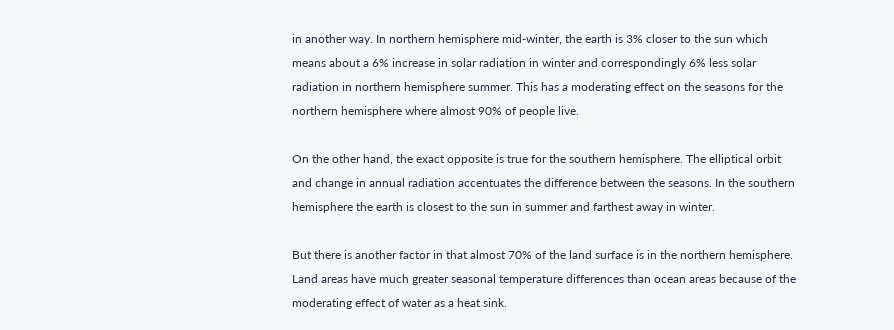in another way. In northern hemisphere mid-winter, the earth is 3% closer to the sun which means about a 6% increase in solar radiation in winter and correspondingly 6% less solar radiation in northern hemisphere summer. This has a moderating effect on the seasons for the northern hemisphere where almost 90% of people live.

On the other hand, the exact opposite is true for the southern hemisphere. The elliptical orbit and change in annual radiation accentuates the difference between the seasons. In the southern hemisphere the earth is closest to the sun in summer and farthest away in winter.

But there is another factor in that almost 70% of the land surface is in the northern hemisphere. Land areas have much greater seasonal temperature differences than ocean areas because of the moderating effect of water as a heat sink.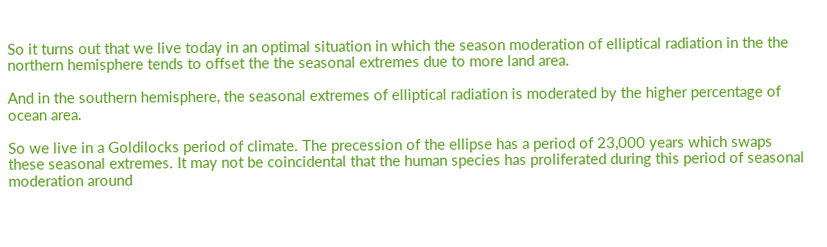So it turns out that we live today in an optimal situation in which the season moderation of elliptical radiation in the the northern hemisphere tends to offset the the seasonal extremes due to more land area.

And in the southern hemisphere, the seasonal extremes of elliptical radiation is moderated by the higher percentage of ocean area.

So we live in a Goldilocks period of climate. The precession of the ellipse has a period of 23,000 years which swaps these seasonal extremes. It may not be coincidental that the human species has proliferated during this period of seasonal moderation around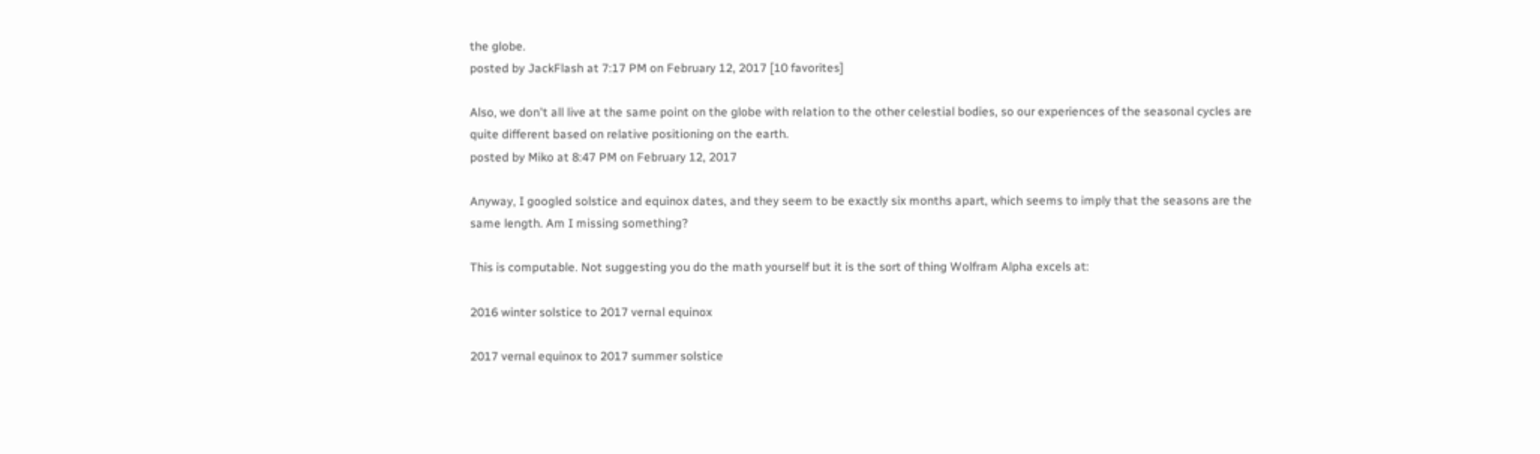the globe.
posted by JackFlash at 7:17 PM on February 12, 2017 [10 favorites]

Also, we don't all live at the same point on the globe with relation to the other celestial bodies, so our experiences of the seasonal cycles are quite different based on relative positioning on the earth.
posted by Miko at 8:47 PM on February 12, 2017

Anyway, I googled solstice and equinox dates, and they seem to be exactly six months apart, which seems to imply that the seasons are the same length. Am I missing something?

This is computable. Not suggesting you do the math yourself but it is the sort of thing Wolfram Alpha excels at:

2016 winter solstice to 2017 vernal equinox

2017 vernal equinox to 2017 summer solstice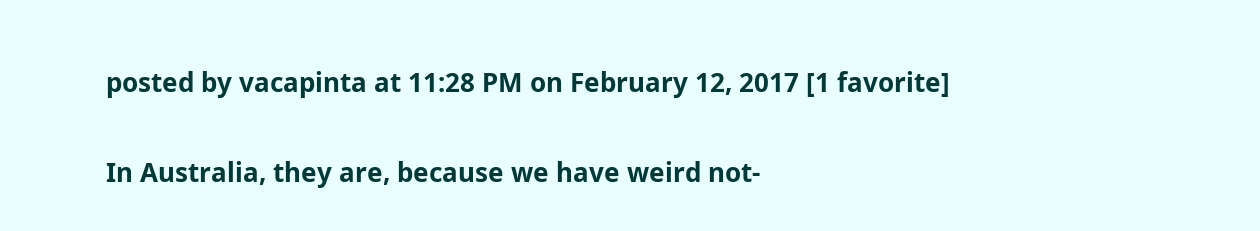posted by vacapinta at 11:28 PM on February 12, 2017 [1 favorite]

In Australia, they are, because we have weird not-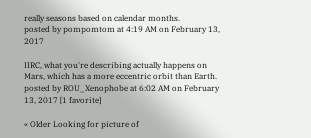really seasons based on calendar months.
posted by pompomtom at 4:19 AM on February 13, 2017

IIRC, what you're describing actually happens on Mars, which has a more eccentric orbit than Earth.
posted by ROU_Xenophobe at 6:02 AM on February 13, 2017 [1 favorite]

« Older Looking for picture of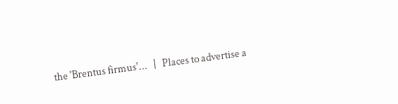the 'Brentus firmus'...   |   Places to advertise a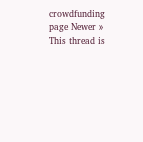crowdfunding page Newer »
This thread is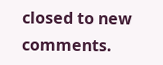closed to new comments.